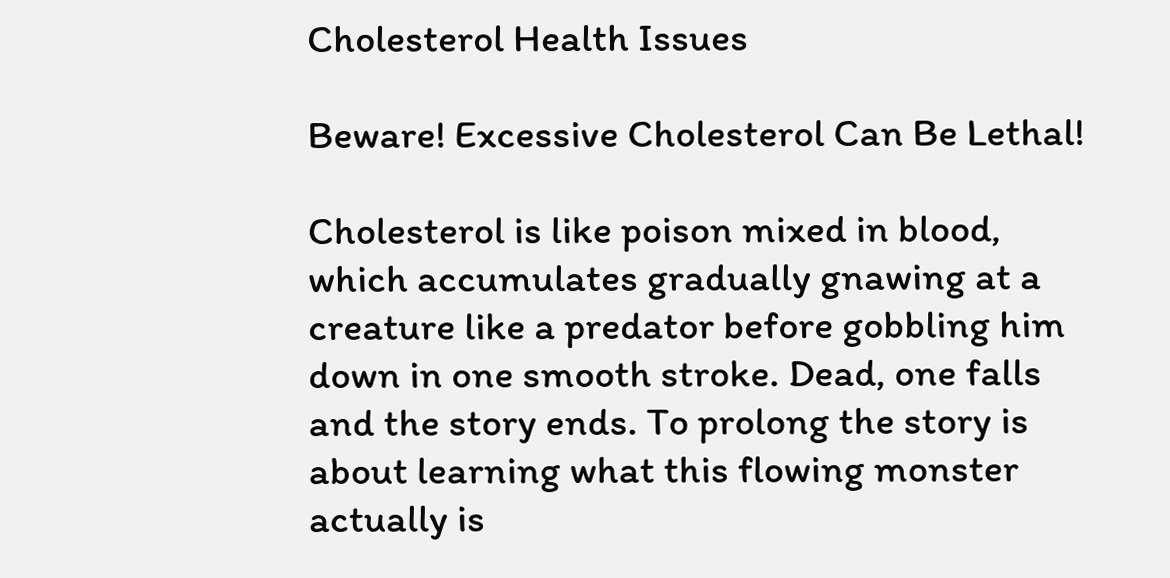Cholesterol Health Issues

Beware! Excessive Cholesterol Can Be Lethal!

Cholesterol is like poison mixed in blood, which accumulates gradually gnawing at a creature like a predator before gobbling him down in one smooth stroke. Dead, one falls and the story ends. To prolong the story is about learning what this flowing monster actually is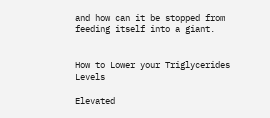and how can it be stopped from feeding itself into a giant.


How to Lower your Triglycerides Levels

Elevated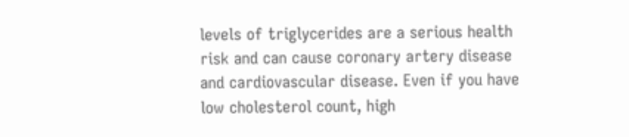levels of triglycerides are a serious health risk and can cause coronary artery disease and cardiovascular disease. Even if you have low cholesterol count, high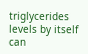triglycerides levels by itself can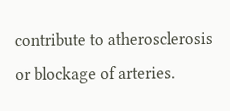contribute to atherosclerosis or blockage of arteries.